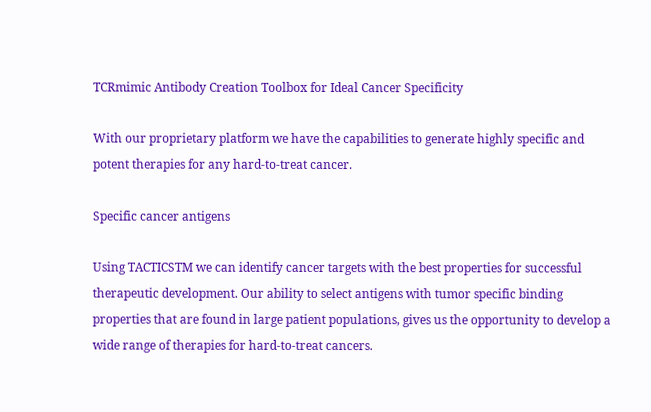TCRmimic Antibody Creation Toolbox for Ideal Cancer Specificity

With our proprietary platform we have the capabilities to generate highly specific and potent therapies for any hard-to-treat cancer.

Specific cancer antigens

Using TACTICSTM we can identify cancer targets with the best properties for successful therapeutic development. Our ability to select antigens with tumor specific binding properties that are found in large patient populations, gives us the opportunity to develop a wide range of therapies for hard-to-treat cancers.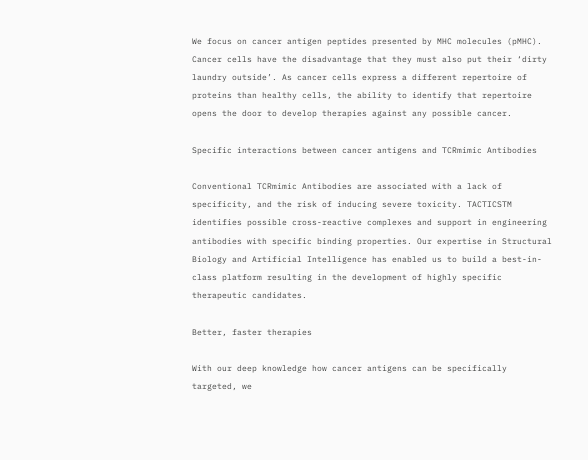We focus on cancer antigen peptides presented by MHC molecules (pMHC). Cancer cells have the disadvantage that they must also put their ‘dirty laundry outside’. As cancer cells express a different repertoire of proteins than healthy cells, the ability to identify that repertoire opens the door to develop therapies against any possible cancer.

Specific interactions between cancer antigens and TCRmimic Antibodies

Conventional TCRmimic Antibodies are associated with a lack of specificity, and the risk of inducing severe toxicity. TACTICSTM identifies possible cross-reactive complexes and support in engineering antibodies with specific binding properties. Our expertise in Structural Biology and Artificial Intelligence has enabled us to build a best-in-class platform resulting in the development of highly specific therapeutic candidates.

Better, faster therapies

With our deep knowledge how cancer antigens can be specifically targeted, we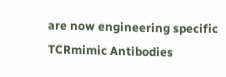are now engineering specific TCRmimic Antibodies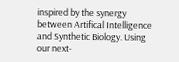inspired by the synergy between Artifical Intelligence and Synthetic Biology. Using our next-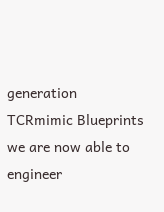generation TCRmimic Blueprints we are now able to engineer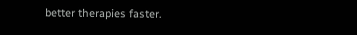better therapies faster.